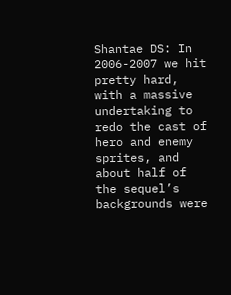Shantae DS: In 2006-2007 we hit pretty hard, with a massive undertaking to redo the cast of hero and enemy sprites, and about half of the sequel’s backgrounds were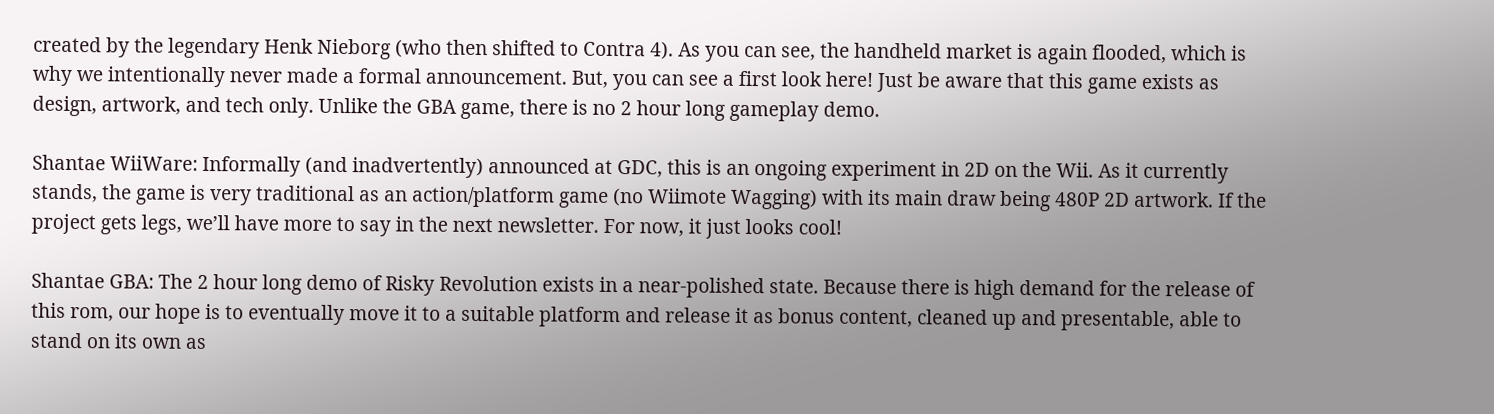created by the legendary Henk Nieborg (who then shifted to Contra 4). As you can see, the handheld market is again flooded, which is why we intentionally never made a formal announcement. But, you can see a first look here! Just be aware that this game exists as design, artwork, and tech only. Unlike the GBA game, there is no 2 hour long gameplay demo.

Shantae WiiWare: Informally (and inadvertently) announced at GDC, this is an ongoing experiment in 2D on the Wii. As it currently stands, the game is very traditional as an action/platform game (no Wiimote Wagging) with its main draw being 480P 2D artwork. If the project gets legs, we’ll have more to say in the next newsletter. For now, it just looks cool!

Shantae GBA: The 2 hour long demo of Risky Revolution exists in a near-polished state. Because there is high demand for the release of this rom, our hope is to eventually move it to a suitable platform and release it as bonus content, cleaned up and presentable, able to stand on its own as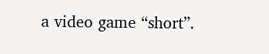a video game “short”.